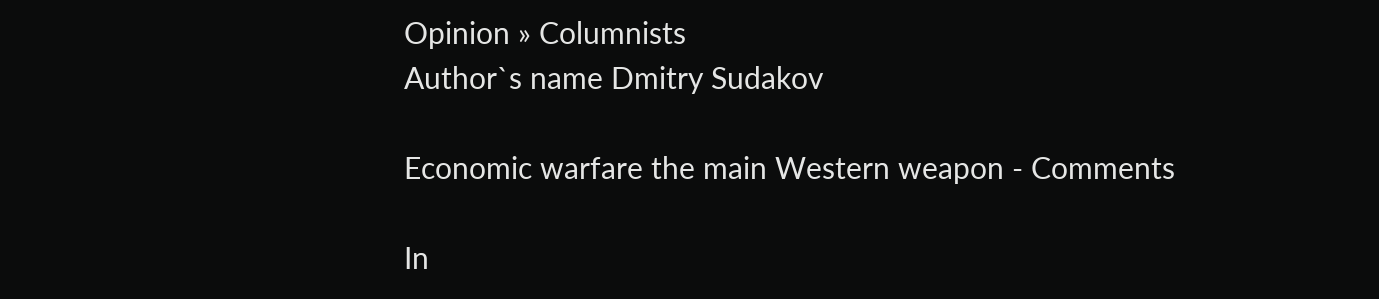Opinion » Columnists
Author`s name Dmitry Sudakov

Economic warfare the main Western weapon - Comments

In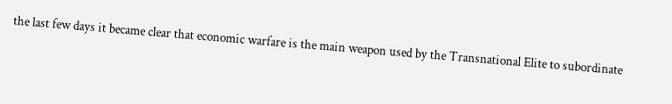the last few days it became clear that economic warfare is the main weapon used by the Transnational Elite to subordinate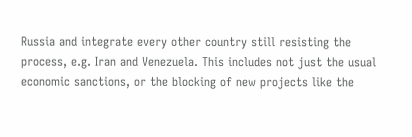Russia and integrate every other country still resisting the process, e.g. Iran and Venezuela. This includes not just the usual economic sanctions, or the blocking of new projects like the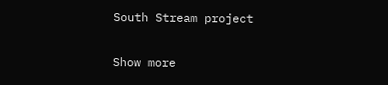South Stream project

Show more